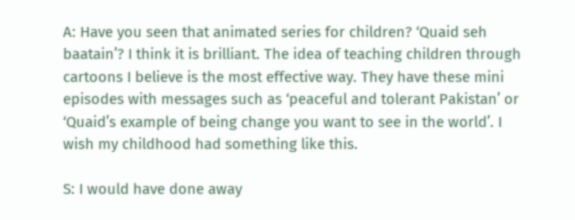A: Have you seen that animated series for children? ‘Quaid seh baatain’? I think it is brilliant. The idea of teaching children through cartoons I believe is the most effective way. They have these mini episodes with messages such as ‘peaceful and tolerant Pakistan’ or ‘Quaid’s example of being change you want to see in the world’. I wish my childhood had something like this.

S: I would have done away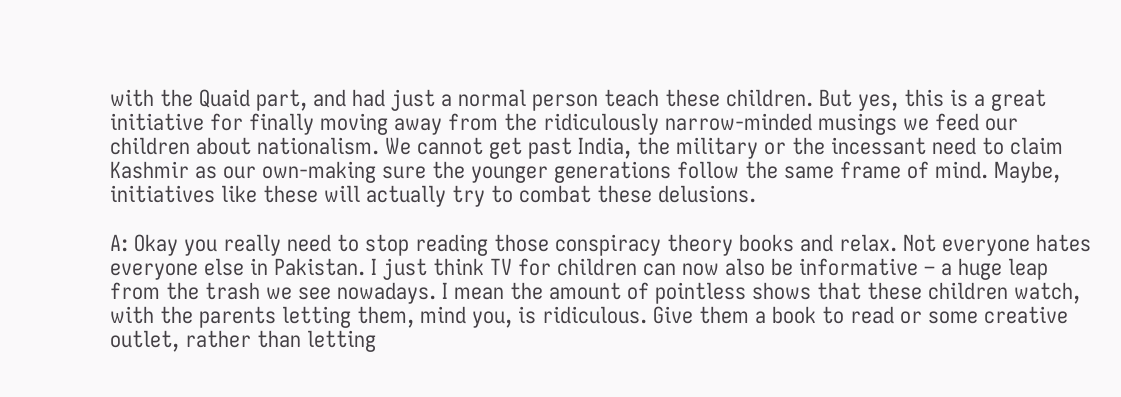with the Quaid part, and had just a normal person teach these children. But yes, this is a great initiative for finally moving away from the ridiculously narrow-minded musings we feed our children about nationalism. We cannot get past India, the military or the incessant need to claim Kashmir as our own-making sure the younger generations follow the same frame of mind. Maybe, initiatives like these will actually try to combat these delusions.

A: Okay you really need to stop reading those conspiracy theory books and relax. Not everyone hates everyone else in Pakistan. I just think TV for children can now also be informative – a huge leap from the trash we see nowadays. I mean the amount of pointless shows that these children watch, with the parents letting them, mind you, is ridiculous. Give them a book to read or some creative outlet, rather than letting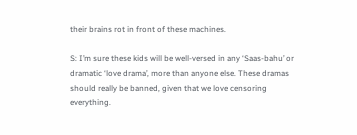their brains rot in front of these machines.

S: I’m sure these kids will be well-versed in any ‘Saas-bahu’ or dramatic ‘love drama’, more than anyone else. These dramas should really be banned, given that we love censoring everything.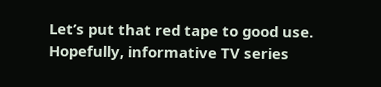Let’s put that red tape to good use. Hopefully, informative TV series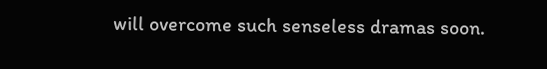will overcome such senseless dramas soon.